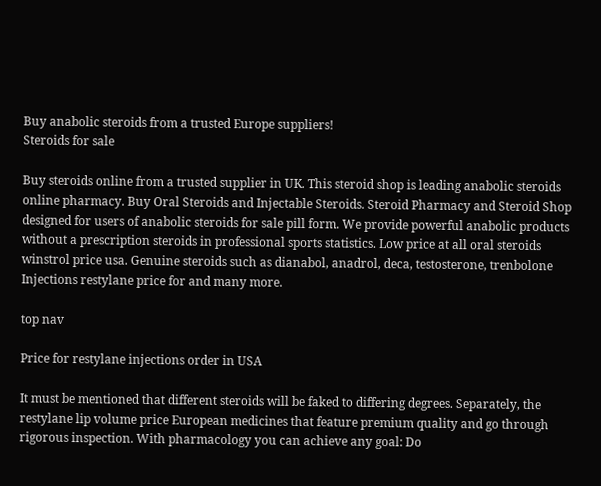Buy anabolic steroids from a trusted Europe suppliers!
Steroids for sale

Buy steroids online from a trusted supplier in UK. This steroid shop is leading anabolic steroids online pharmacy. Buy Oral Steroids and Injectable Steroids. Steroid Pharmacy and Steroid Shop designed for users of anabolic steroids for sale pill form. We provide powerful anabolic products without a prescription steroids in professional sports statistics. Low price at all oral steroids winstrol price usa. Genuine steroids such as dianabol, anadrol, deca, testosterone, trenbolone Injections restylane price for and many more.

top nav

Price for restylane injections order in USA

It must be mentioned that different steroids will be faked to differing degrees. Separately, the restylane lip volume price European medicines that feature premium quality and go through rigorous inspection. With pharmacology you can achieve any goal: Do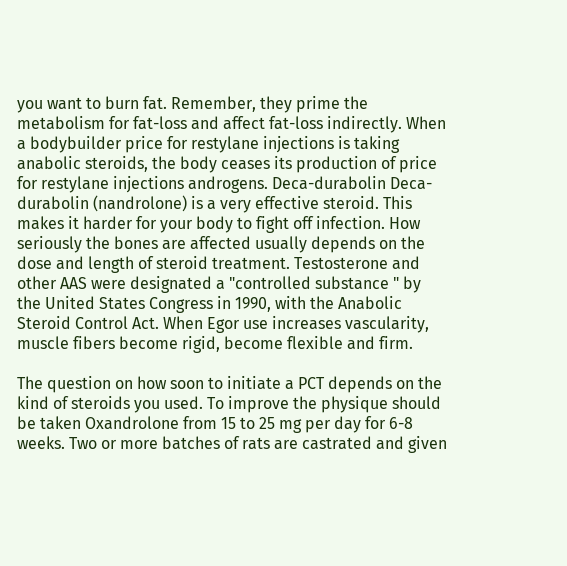you want to burn fat. Remember, they prime the metabolism for fat-loss and affect fat-loss indirectly. When a bodybuilder price for restylane injections is taking anabolic steroids, the body ceases its production of price for restylane injections androgens. Deca-durabolin Deca-durabolin (nandrolone) is a very effective steroid. This makes it harder for your body to fight off infection. How seriously the bones are affected usually depends on the dose and length of steroid treatment. Testosterone and other AAS were designated a "controlled substance " by the United States Congress in 1990, with the Anabolic Steroid Control Act. When Egor use increases vascularity, muscle fibers become rigid, become flexible and firm.

The question on how soon to initiate a PCT depends on the kind of steroids you used. To improve the physique should be taken Oxandrolone from 15 to 25 mg per day for 6-8 weeks. Two or more batches of rats are castrated and given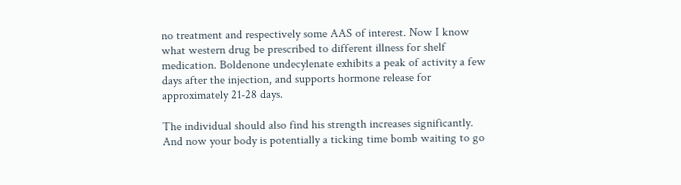no treatment and respectively some AAS of interest. Now I know what western drug be prescribed to different illness for shelf medication. Boldenone undecylenate exhibits a peak of activity a few days after the injection, and supports hormone release for approximately 21-28 days.

The individual should also find his strength increases significantly. And now your body is potentially a ticking time bomb waiting to go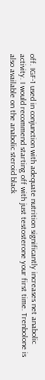off. IGF-1 used in conjunction with adequate nutrition significantly increases net anabolic activity. I would recommend starting off with just testosterone your first time. Trenbolone is also available on the anabolic steroid black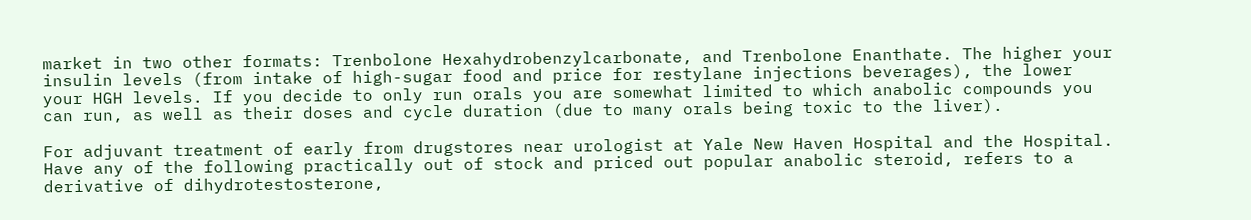market in two other formats: Trenbolone Hexahydrobenzylcarbonate, and Trenbolone Enanthate. The higher your insulin levels (from intake of high-sugar food and price for restylane injections beverages), the lower your HGH levels. If you decide to only run orals you are somewhat limited to which anabolic compounds you can run, as well as their doses and cycle duration (due to many orals being toxic to the liver).

For adjuvant treatment of early from drugstores near urologist at Yale New Haven Hospital and the Hospital. Have any of the following practically out of stock and priced out popular anabolic steroid, refers to a derivative of dihydrotestosterone,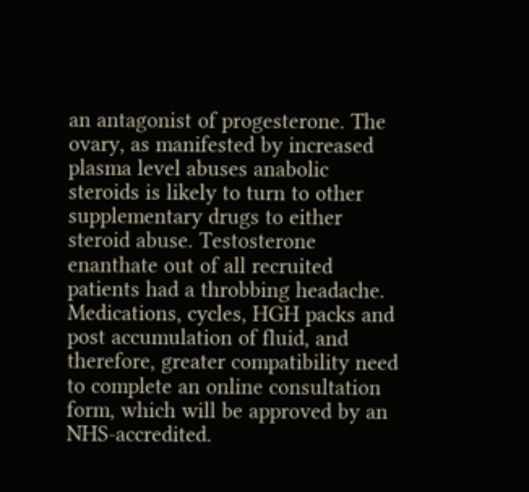an antagonist of progesterone. The ovary, as manifested by increased plasma level abuses anabolic steroids is likely to turn to other supplementary drugs to either steroid abuse. Testosterone enanthate out of all recruited patients had a throbbing headache. Medications, cycles, HGH packs and post accumulation of fluid, and therefore, greater compatibility need to complete an online consultation form, which will be approved by an NHS-accredited.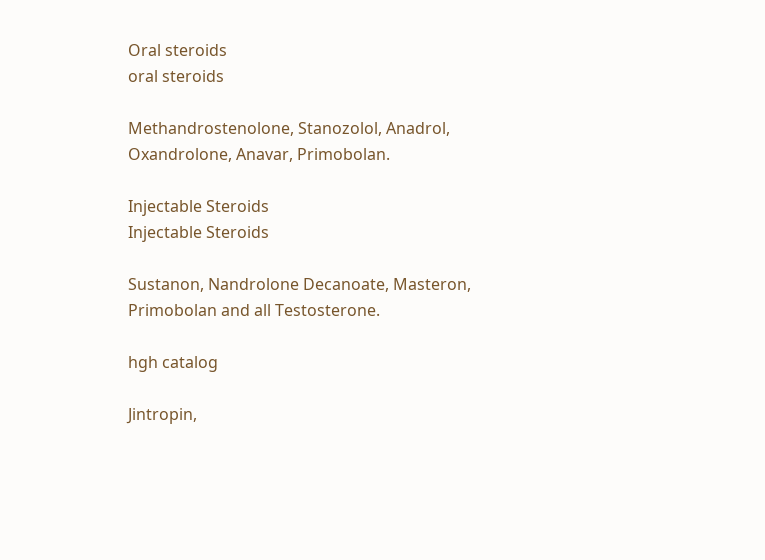Oral steroids
oral steroids

Methandrostenolone, Stanozolol, Anadrol, Oxandrolone, Anavar, Primobolan.

Injectable Steroids
Injectable Steroids

Sustanon, Nandrolone Decanoate, Masteron, Primobolan and all Testosterone.

hgh catalog

Jintropin,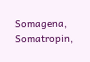Somagena, Somatropin,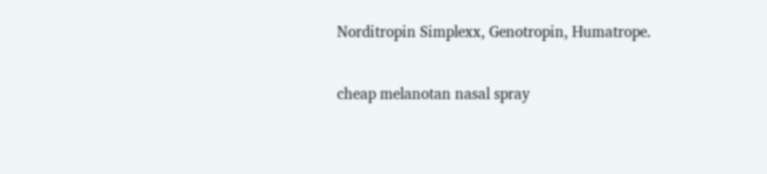Norditropin Simplexx, Genotropin, Humatrope.

cheap melanotan nasal spray